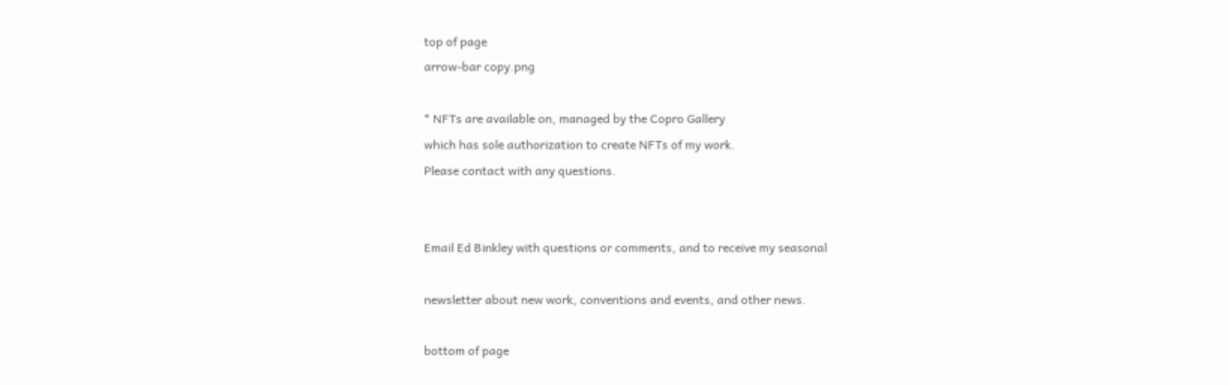top of page
arrow-bar copy.png

* NFTs are available on, managed by the Copro Gallery
which has sole authorization to create NFTs of my work.
Please contact with any questions.


Email Ed Binkley with questions or comments, and to receive my seasonal

newsletter about new work, conventions and events, and other news.

bottom of page